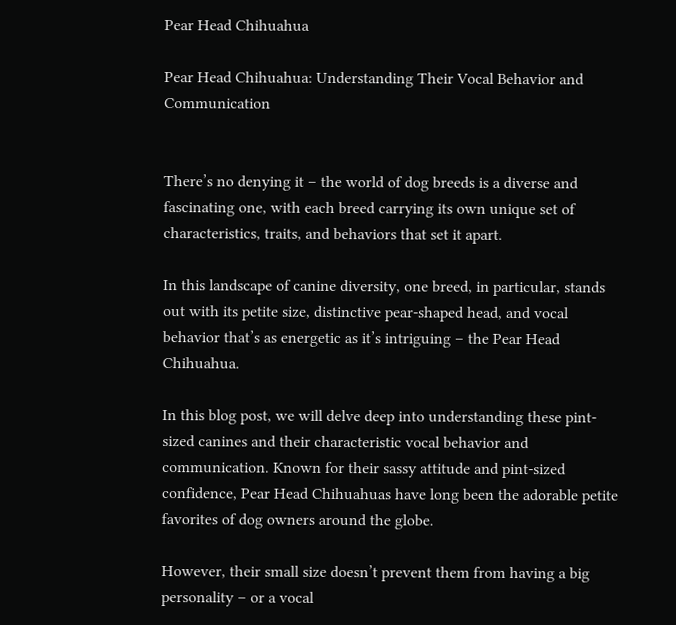Pear Head Chihuahua

Pear Head Chihuahua: Understanding Their Vocal Behavior and Communication


There’s no denying it – the world of dog breeds is a diverse and fascinating one, with each breed carrying its own unique set of characteristics, traits, and behaviors that set it apart.

In this landscape of canine diversity, one breed, in particular, stands out with its petite size, distinctive pear-shaped head, and vocal behavior that’s as energetic as it’s intriguing – the Pear Head Chihuahua.

In this blog post, we will delve deep into understanding these pint-sized canines and their characteristic vocal behavior and communication. Known for their sassy attitude and pint-sized confidence, Pear Head Chihuahuas have long been the adorable petite favorites of dog owners around the globe.

However, their small size doesn’t prevent them from having a big personality – or a vocal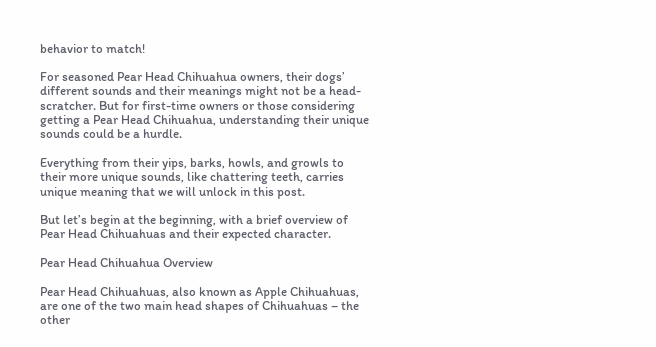behavior to match!

For seasoned Pear Head Chihuahua owners, their dogs’ different sounds and their meanings might not be a head-scratcher. But for first-time owners or those considering getting a Pear Head Chihuahua, understanding their unique sounds could be a hurdle.

Everything from their yips, barks, howls, and growls to their more unique sounds, like chattering teeth, carries unique meaning that we will unlock in this post.

But let’s begin at the beginning, with a brief overview of Pear Head Chihuahuas and their expected character.

Pear Head Chihuahua Overview

Pear Head Chihuahuas, also known as Apple Chihuahuas, are one of the two main head shapes of Chihuahuas – the other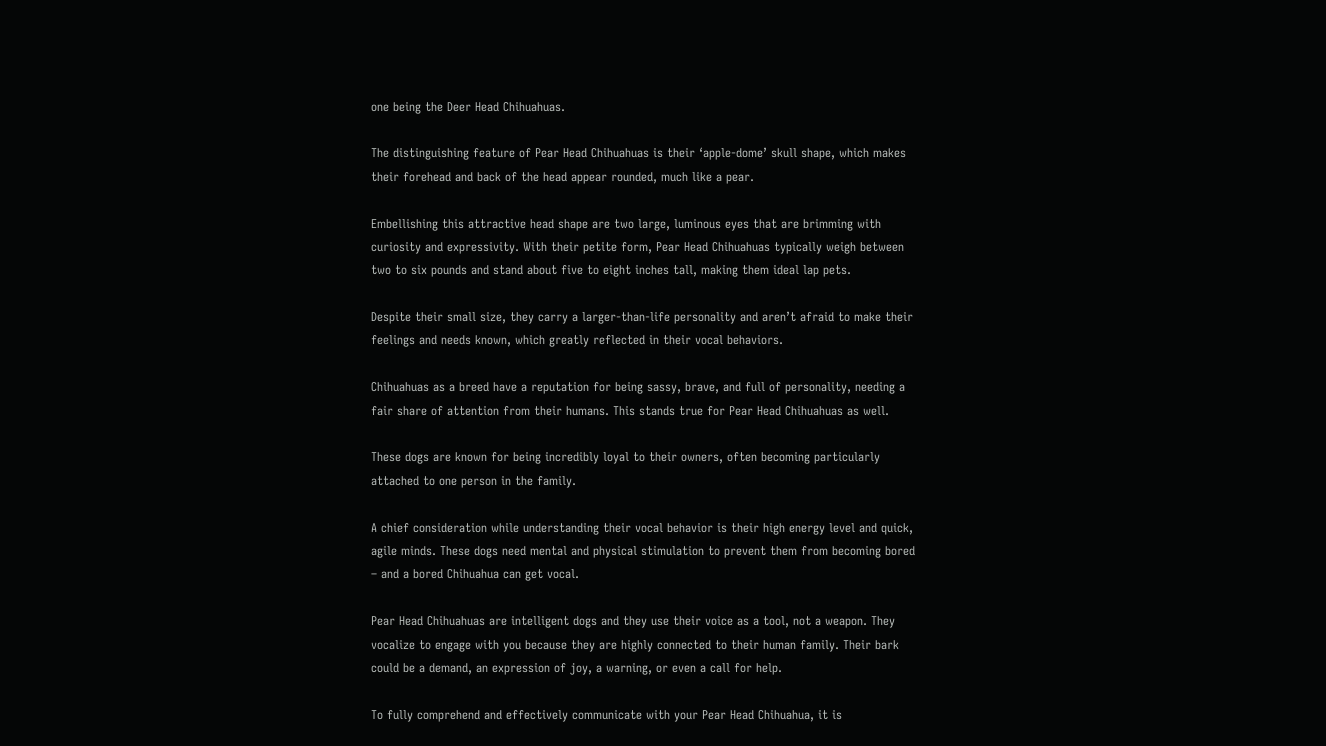one being the Deer Head Chihuahuas.

The distinguishing feature of Pear Head Chihuahuas is their ‘apple-dome’ skull shape, which makes their forehead and back of the head appear rounded, much like a pear.

Embellishing this attractive head shape are two large, luminous eyes that are brimming with curiosity and expressivity. With their petite form, Pear Head Chihuahuas typically weigh between two to six pounds and stand about five to eight inches tall, making them ideal lap pets.

Despite their small size, they carry a larger-than-life personality and aren’t afraid to make their feelings and needs known, which greatly reflected in their vocal behaviors.

Chihuahuas as a breed have a reputation for being sassy, brave, and full of personality, needing a fair share of attention from their humans. This stands true for Pear Head Chihuahuas as well.

These dogs are known for being incredibly loyal to their owners, often becoming particularly attached to one person in the family.

A chief consideration while understanding their vocal behavior is their high energy level and quick, agile minds. These dogs need mental and physical stimulation to prevent them from becoming bored – and a bored Chihuahua can get vocal.

Pear Head Chihuahuas are intelligent dogs and they use their voice as a tool, not a weapon. They vocalize to engage with you because they are highly connected to their human family. Their bark could be a demand, an expression of joy, a warning, or even a call for help.

To fully comprehend and effectively communicate with your Pear Head Chihuahua, it is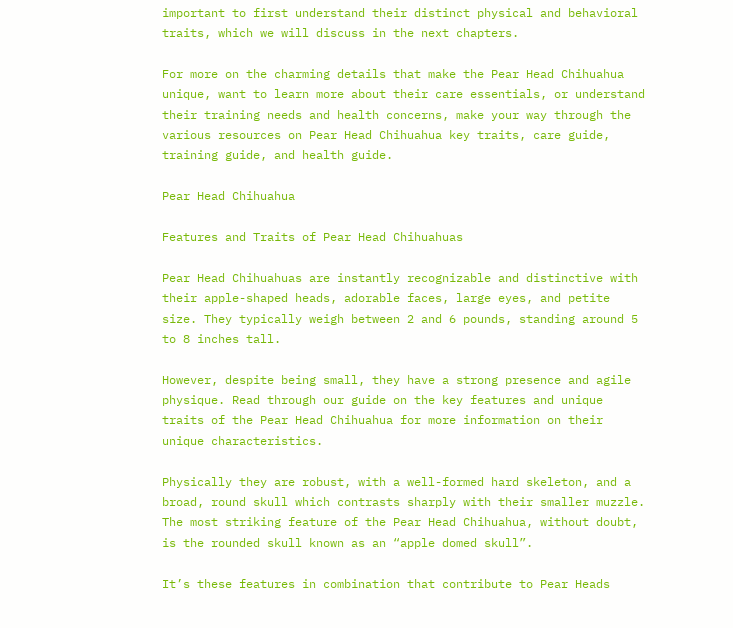important to first understand their distinct physical and behavioral traits, which we will discuss in the next chapters.

For more on the charming details that make the Pear Head Chihuahua unique, want to learn more about their care essentials, or understand their training needs and health concerns, make your way through the various resources on Pear Head Chihuahua key traits, care guide, training guide, and health guide.

Pear Head Chihuahua

Features and Traits of Pear Head Chihuahuas

Pear Head Chihuahuas are instantly recognizable and distinctive with their apple-shaped heads, adorable faces, large eyes, and petite size. They typically weigh between 2 and 6 pounds, standing around 5 to 8 inches tall.

However, despite being small, they have a strong presence and agile physique. Read through our guide on the key features and unique traits of the Pear Head Chihuahua for more information on their unique characteristics.

Physically they are robust, with a well-formed hard skeleton, and a broad, round skull which contrasts sharply with their smaller muzzle. The most striking feature of the Pear Head Chihuahua, without doubt, is the rounded skull known as an “apple domed skull”.

It’s these features in combination that contribute to Pear Heads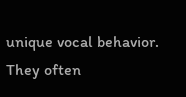unique vocal behavior. They often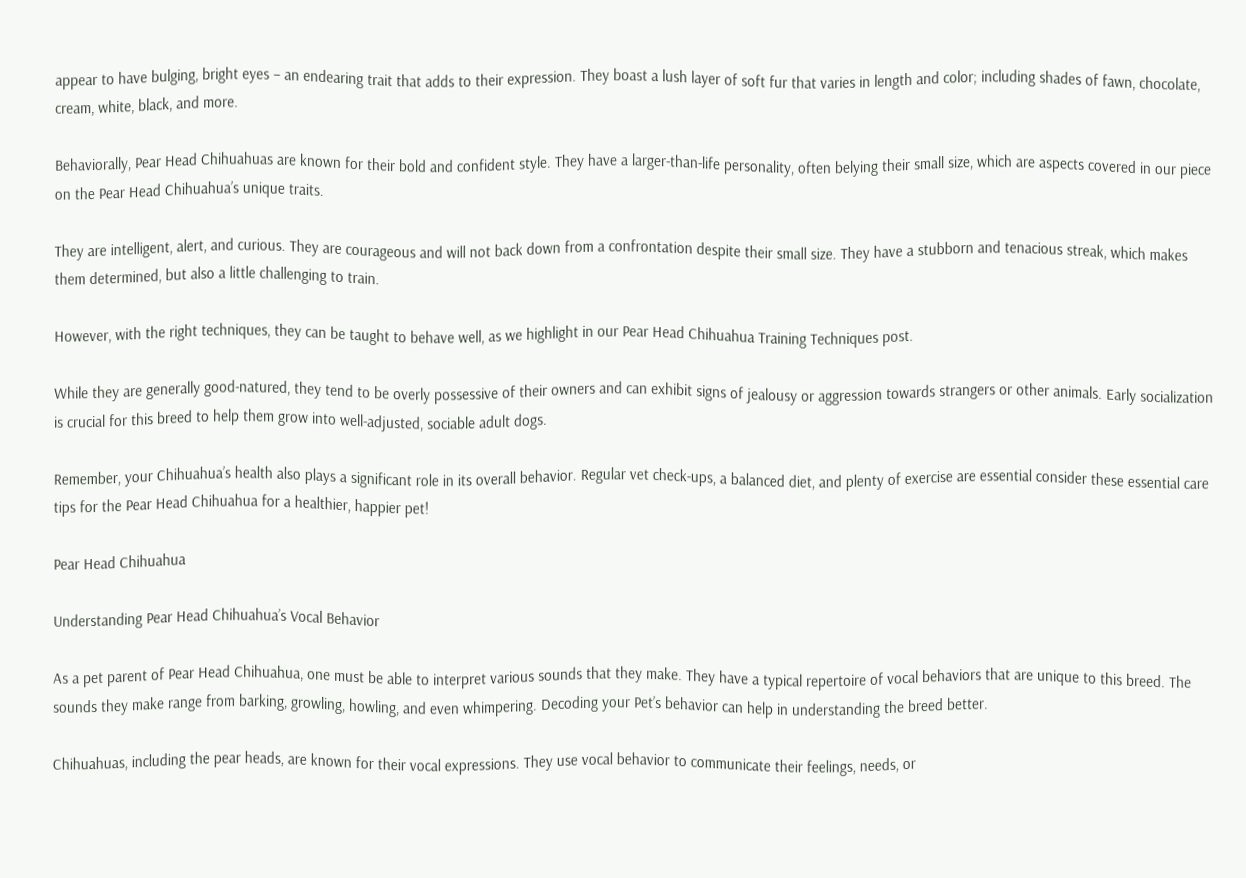appear to have bulging, bright eyes – an endearing trait that adds to their expression. They boast a lush layer of soft fur that varies in length and color; including shades of fawn, chocolate, cream, white, black, and more.

Behaviorally, Pear Head Chihuahuas are known for their bold and confident style. They have a larger-than-life personality, often belying their small size, which are aspects covered in our piece on the Pear Head Chihuahua’s unique traits.

They are intelligent, alert, and curious. They are courageous and will not back down from a confrontation despite their small size. They have a stubborn and tenacious streak, which makes them determined, but also a little challenging to train.

However, with the right techniques, they can be taught to behave well, as we highlight in our Pear Head Chihuahua Training Techniques post.

While they are generally good-natured, they tend to be overly possessive of their owners and can exhibit signs of jealousy or aggression towards strangers or other animals. Early socialization is crucial for this breed to help them grow into well-adjusted, sociable adult dogs.

Remember, your Chihuahua’s health also plays a significant role in its overall behavior. Regular vet check-ups, a balanced diet, and plenty of exercise are essential consider these essential care tips for the Pear Head Chihuahua for a healthier, happier pet!

Pear Head Chihuahua

Understanding Pear Head Chihuahua’s Vocal Behavior

As a pet parent of Pear Head Chihuahua, one must be able to interpret various sounds that they make. They have a typical repertoire of vocal behaviors that are unique to this breed. The sounds they make range from barking, growling, howling, and even whimpering. Decoding your Pet’s behavior can help in understanding the breed better.

Chihuahuas, including the pear heads, are known for their vocal expressions. They use vocal behavior to communicate their feelings, needs, or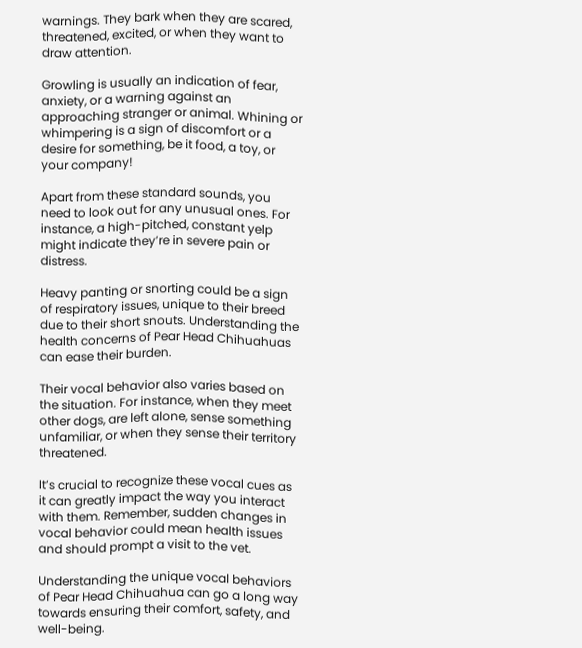warnings. They bark when they are scared, threatened, excited, or when they want to draw attention.

Growling is usually an indication of fear, anxiety, or a warning against an approaching stranger or animal. Whining or whimpering is a sign of discomfort or a desire for something, be it food, a toy, or your company!

Apart from these standard sounds, you need to look out for any unusual ones. For instance, a high-pitched, constant yelp might indicate they’re in severe pain or distress.

Heavy panting or snorting could be a sign of respiratory issues, unique to their breed due to their short snouts. Understanding the health concerns of Pear Head Chihuahuas can ease their burden.

Their vocal behavior also varies based on the situation. For instance, when they meet other dogs, are left alone, sense something unfamiliar, or when they sense their territory threatened.

It’s crucial to recognize these vocal cues as it can greatly impact the way you interact with them. Remember, sudden changes in vocal behavior could mean health issues and should prompt a visit to the vet.

Understanding the unique vocal behaviors of Pear Head Chihuahua can go a long way towards ensuring their comfort, safety, and well-being.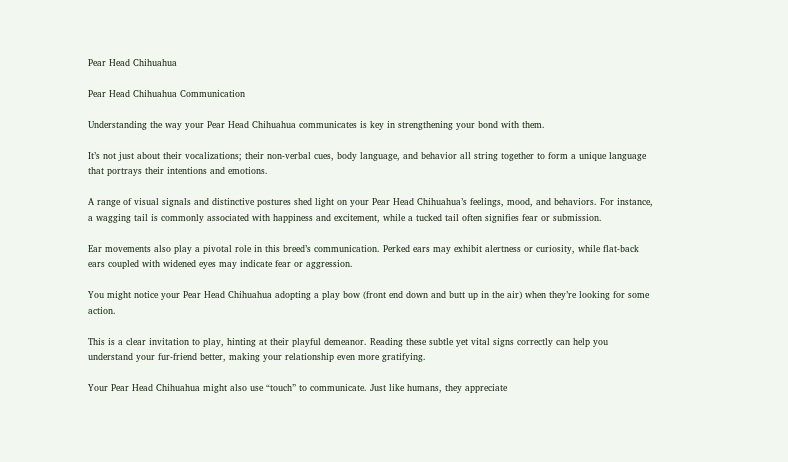Pear Head Chihuahua

Pear Head Chihuahua Communication

Understanding the way your Pear Head Chihuahua communicates is key in strengthening your bond with them.

It’s not just about their vocalizations; their non-verbal cues, body language, and behavior all string together to form a unique language that portrays their intentions and emotions.

A range of visual signals and distinctive postures shed light on your Pear Head Chihuahua’s feelings, mood, and behaviors. For instance, a wagging tail is commonly associated with happiness and excitement, while a tucked tail often signifies fear or submission.

Ear movements also play a pivotal role in this breed’s communication. Perked ears may exhibit alertness or curiosity, while flat-back ears coupled with widened eyes may indicate fear or aggression.

You might notice your Pear Head Chihuahua adopting a play bow (front end down and butt up in the air) when they’re looking for some action.

This is a clear invitation to play, hinting at their playful demeanor. Reading these subtle yet vital signs correctly can help you understand your fur-friend better, making your relationship even more gratifying.

Your Pear Head Chihuahua might also use “touch” to communicate. Just like humans, they appreciate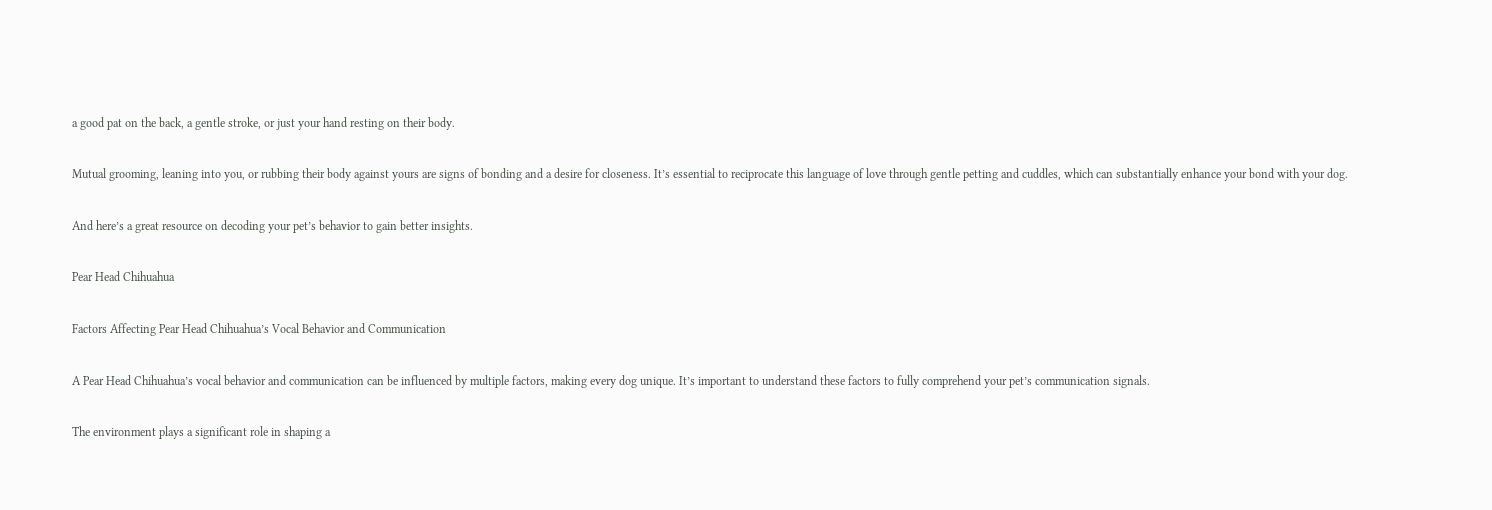a good pat on the back, a gentle stroke, or just your hand resting on their body.

Mutual grooming, leaning into you, or rubbing their body against yours are signs of bonding and a desire for closeness. It’s essential to reciprocate this language of love through gentle petting and cuddles, which can substantially enhance your bond with your dog.

And here’s a great resource on decoding your pet’s behavior to gain better insights.

Pear Head Chihuahua

Factors Affecting Pear Head Chihuahua’s Vocal Behavior and Communication

A Pear Head Chihuahua’s vocal behavior and communication can be influenced by multiple factors, making every dog unique. It’s important to understand these factors to fully comprehend your pet’s communication signals.

The environment plays a significant role in shaping a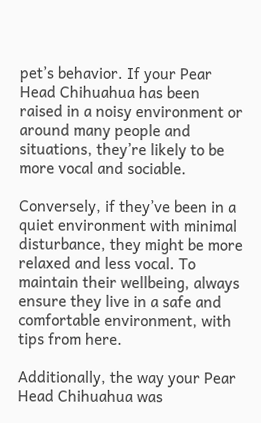pet’s behavior. If your Pear Head Chihuahua has been raised in a noisy environment or around many people and situations, they’re likely to be more vocal and sociable.

Conversely, if they’ve been in a quiet environment with minimal disturbance, they might be more relaxed and less vocal. To maintain their wellbeing, always ensure they live in a safe and comfortable environment, with tips from here.

Additionally, the way your Pear Head Chihuahua was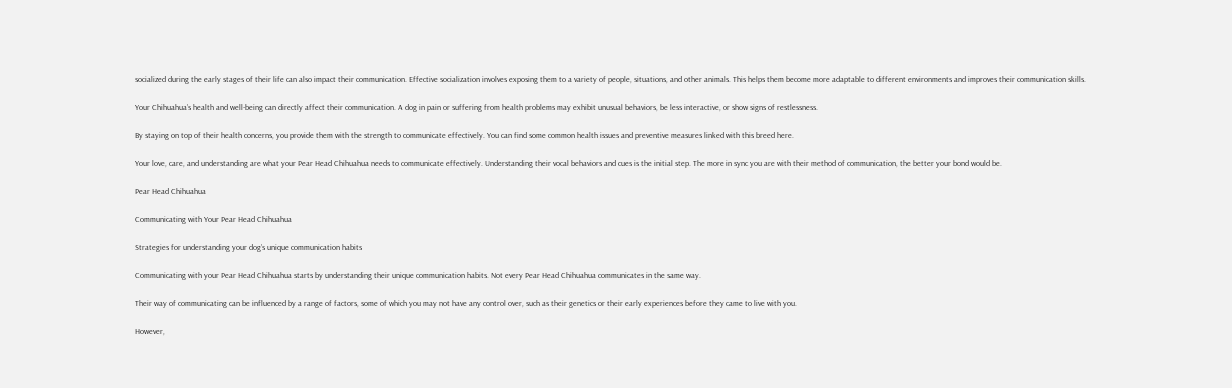socialized during the early stages of their life can also impact their communication. Effective socialization involves exposing them to a variety of people, situations, and other animals. This helps them become more adaptable to different environments and improves their communication skills.

Your Chihuahua’s health and well-being can directly affect their communication. A dog in pain or suffering from health problems may exhibit unusual behaviors, be less interactive, or show signs of restlessness.

By staying on top of their health concerns, you provide them with the strength to communicate effectively. You can find some common health issues and preventive measures linked with this breed here.

Your love, care, and understanding are what your Pear Head Chihuahua needs to communicate effectively. Understanding their vocal behaviors and cues is the initial step. The more in sync you are with their method of communication, the better your bond would be.

Pear Head Chihuahua

Communicating with Your Pear Head Chihuahua

Strategies for understanding your dog’s unique communication habits

Communicating with your Pear Head Chihuahua starts by understanding their unique communication habits. Not every Pear Head Chihuahua communicates in the same way.

Their way of communicating can be influenced by a range of factors, some of which you may not have any control over, such as their genetics or their early experiences before they came to live with you.

However,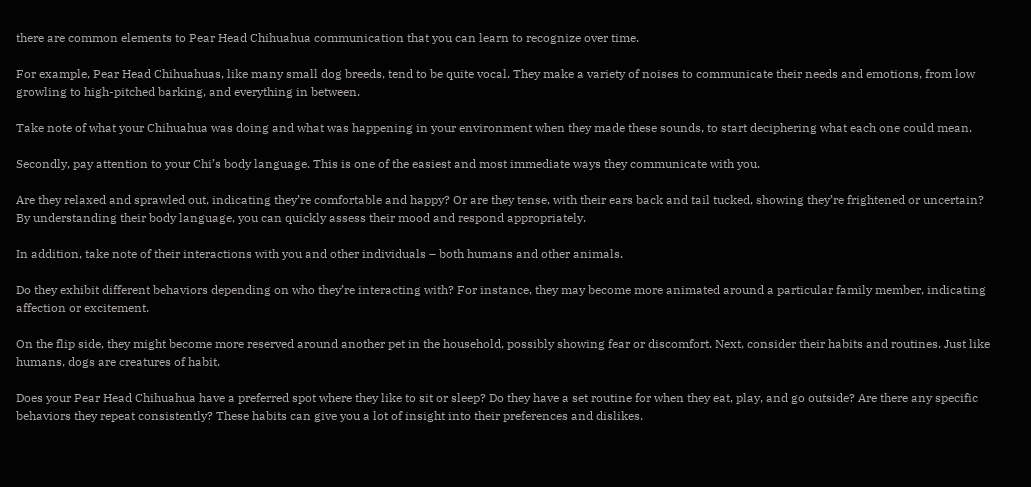there are common elements to Pear Head Chihuahua communication that you can learn to recognize over time.

For example, Pear Head Chihuahuas, like many small dog breeds, tend to be quite vocal. They make a variety of noises to communicate their needs and emotions, from low growling to high-pitched barking, and everything in between.

Take note of what your Chihuahua was doing and what was happening in your environment when they made these sounds, to start deciphering what each one could mean.

Secondly, pay attention to your Chi’s body language. This is one of the easiest and most immediate ways they communicate with you.

Are they relaxed and sprawled out, indicating they’re comfortable and happy? Or are they tense, with their ears back and tail tucked, showing they’re frightened or uncertain? By understanding their body language, you can quickly assess their mood and respond appropriately.

In addition, take note of their interactions with you and other individuals – both humans and other animals.

Do they exhibit different behaviors depending on who they’re interacting with? For instance, they may become more animated around a particular family member, indicating affection or excitement.

On the flip side, they might become more reserved around another pet in the household, possibly showing fear or discomfort. Next, consider their habits and routines. Just like humans, dogs are creatures of habit.

Does your Pear Head Chihuahua have a preferred spot where they like to sit or sleep? Do they have a set routine for when they eat, play, and go outside? Are there any specific behaviors they repeat consistently? These habits can give you a lot of insight into their preferences and dislikes.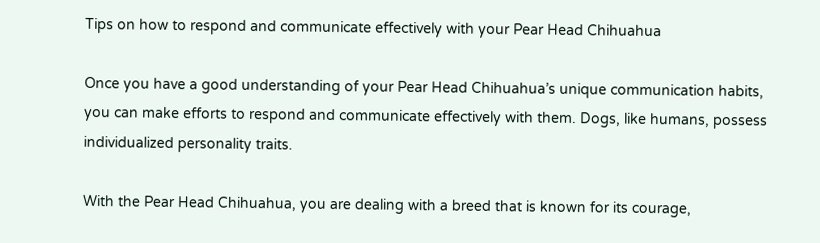Tips on how to respond and communicate effectively with your Pear Head Chihuahua

Once you have a good understanding of your Pear Head Chihuahua’s unique communication habits, you can make efforts to respond and communicate effectively with them. Dogs, like humans, possess individualized personality traits.

With the Pear Head Chihuahua, you are dealing with a breed that is known for its courage,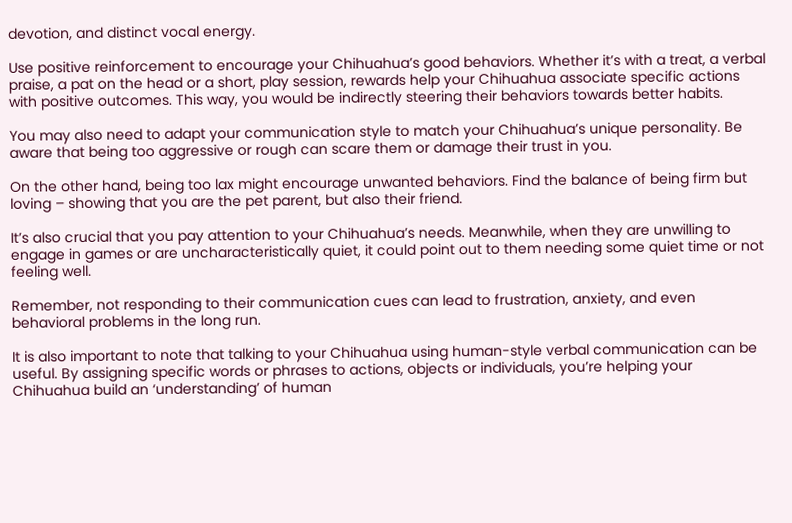devotion, and distinct vocal energy.

Use positive reinforcement to encourage your Chihuahua’s good behaviors. Whether it’s with a treat, a verbal praise, a pat on the head or a short, play session, rewards help your Chihuahua associate specific actions with positive outcomes. This way, you would be indirectly steering their behaviors towards better habits.

You may also need to adapt your communication style to match your Chihuahua’s unique personality. Be aware that being too aggressive or rough can scare them or damage their trust in you.

On the other hand, being too lax might encourage unwanted behaviors. Find the balance of being firm but loving – showing that you are the pet parent, but also their friend.

It’s also crucial that you pay attention to your Chihuahua’s needs. Meanwhile, when they are unwilling to engage in games or are uncharacteristically quiet, it could point out to them needing some quiet time or not feeling well.

Remember, not responding to their communication cues can lead to frustration, anxiety, and even behavioral problems in the long run.

It is also important to note that talking to your Chihuahua using human-style verbal communication can be useful. By assigning specific words or phrases to actions, objects or individuals, you’re helping your Chihuahua build an ‘understanding’ of human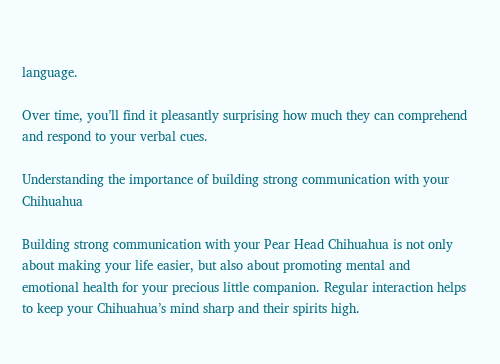language.

Over time, you’ll find it pleasantly surprising how much they can comprehend and respond to your verbal cues.

Understanding the importance of building strong communication with your Chihuahua

Building strong communication with your Pear Head Chihuahua is not only about making your life easier, but also about promoting mental and emotional health for your precious little companion. Regular interaction helps to keep your Chihuahua’s mind sharp and their spirits high.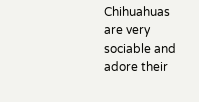Chihuahuas are very sociable and adore their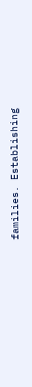families. Establishing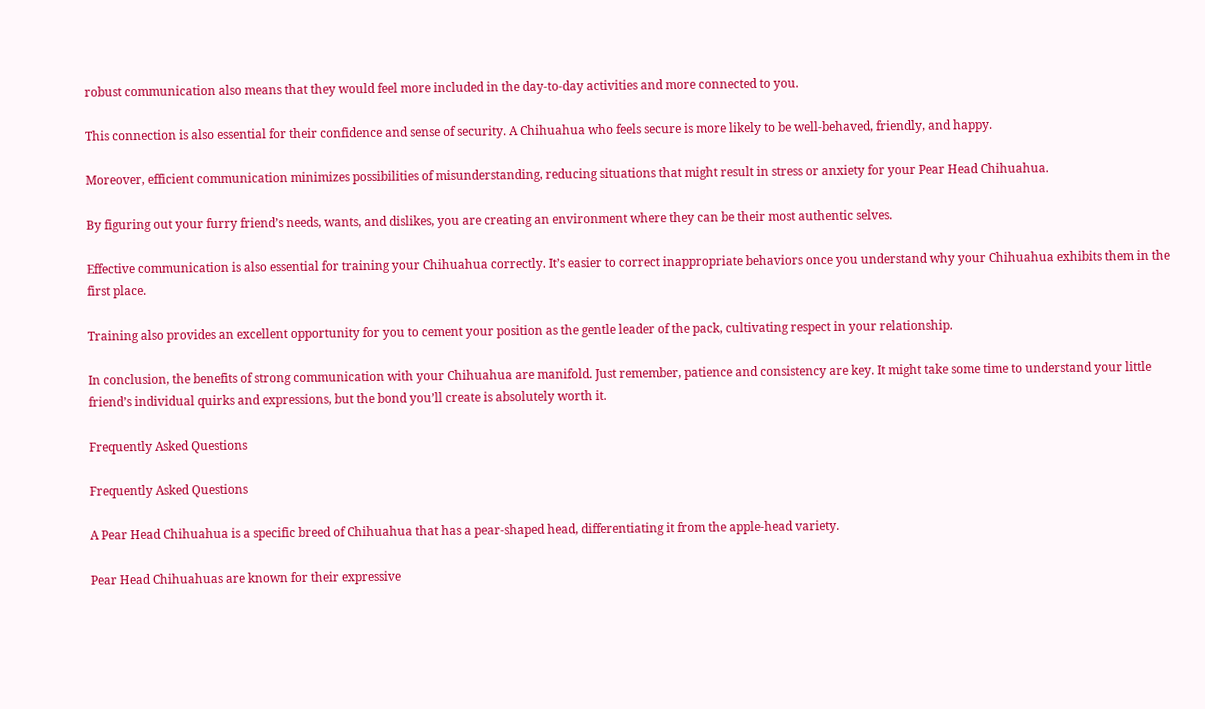robust communication also means that they would feel more included in the day-to-day activities and more connected to you.

This connection is also essential for their confidence and sense of security. A Chihuahua who feels secure is more likely to be well-behaved, friendly, and happy.

Moreover, efficient communication minimizes possibilities of misunderstanding, reducing situations that might result in stress or anxiety for your Pear Head Chihuahua.

By figuring out your furry friend’s needs, wants, and dislikes, you are creating an environment where they can be their most authentic selves.

Effective communication is also essential for training your Chihuahua correctly. It’s easier to correct inappropriate behaviors once you understand why your Chihuahua exhibits them in the first place.

Training also provides an excellent opportunity for you to cement your position as the gentle leader of the pack, cultivating respect in your relationship.

In conclusion, the benefits of strong communication with your Chihuahua are manifold. Just remember, patience and consistency are key. It might take some time to understand your little friend’s individual quirks and expressions, but the bond you’ll create is absolutely worth it.

Frequently Asked Questions

Frequently Asked Questions

A Pear Head Chihuahua is a specific breed of Chihuahua that has a pear-shaped head, differentiating it from the apple-head variety.

Pear Head Chihuahuas are known for their expressive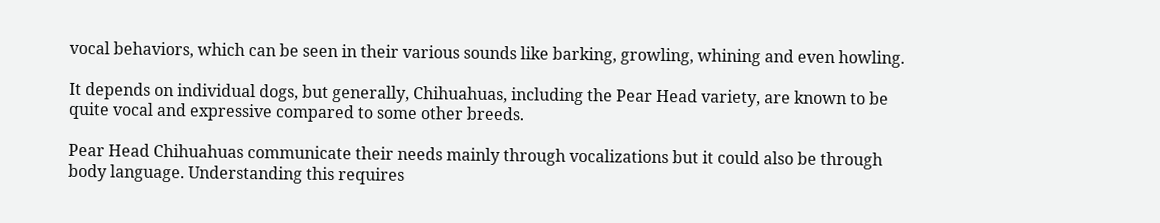vocal behaviors, which can be seen in their various sounds like barking, growling, whining and even howling.

It depends on individual dogs, but generally, Chihuahuas, including the Pear Head variety, are known to be quite vocal and expressive compared to some other breeds.

Pear Head Chihuahuas communicate their needs mainly through vocalizations but it could also be through body language. Understanding this requires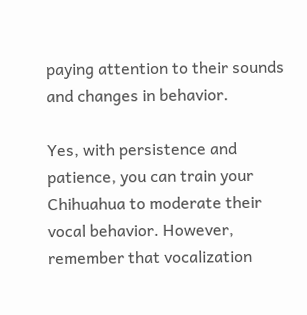paying attention to their sounds and changes in behavior.

Yes, with persistence and patience, you can train your Chihuahua to moderate their vocal behavior. However, remember that vocalization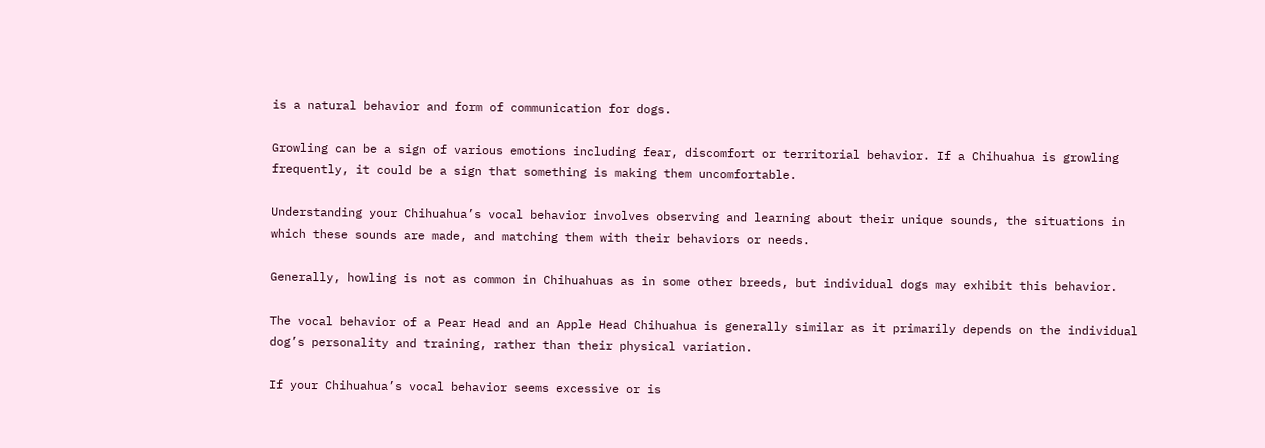is a natural behavior and form of communication for dogs.

Growling can be a sign of various emotions including fear, discomfort or territorial behavior. If a Chihuahua is growling frequently, it could be a sign that something is making them uncomfortable.

Understanding your Chihuahua’s vocal behavior involves observing and learning about their unique sounds, the situations in which these sounds are made, and matching them with their behaviors or needs.

Generally, howling is not as common in Chihuahuas as in some other breeds, but individual dogs may exhibit this behavior.

The vocal behavior of a Pear Head and an Apple Head Chihuahua is generally similar as it primarily depends on the individual dog’s personality and training, rather than their physical variation.

If your Chihuahua’s vocal behavior seems excessive or is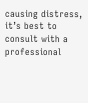causing distress, it’s best to consult with a professional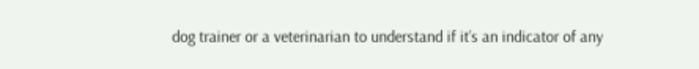dog trainer or a veterinarian to understand if it’s an indicator of any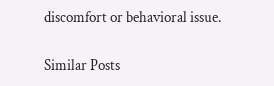discomfort or behavioral issue.

Similar Posts